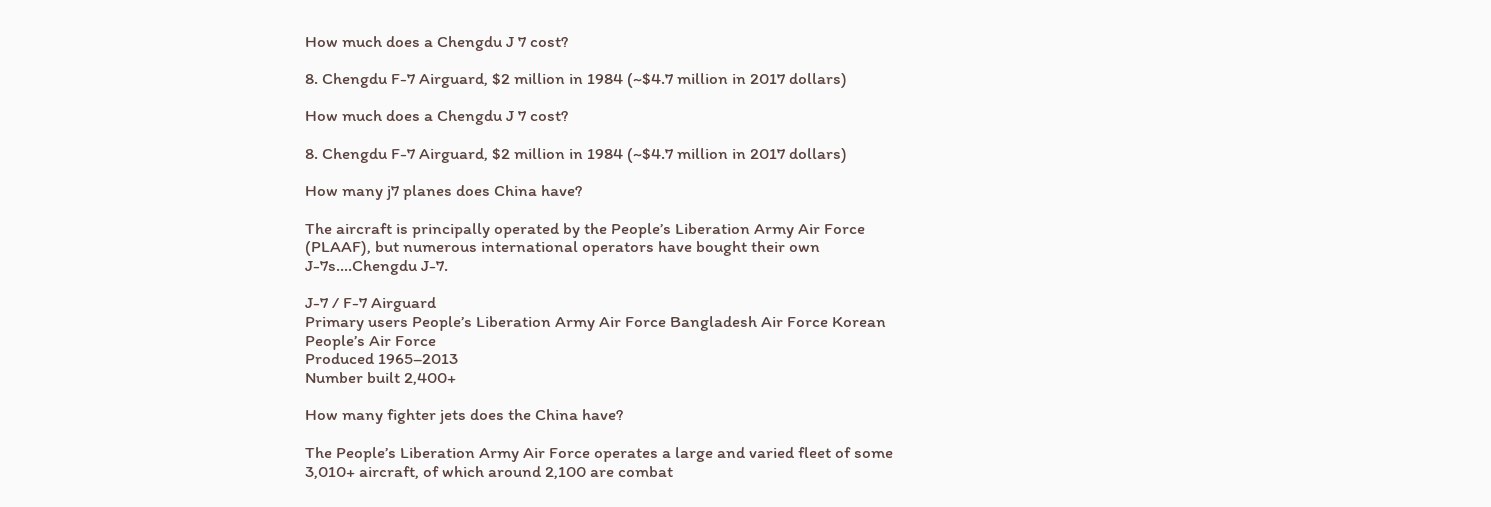How much does a Chengdu J 7 cost?

8. Chengdu F-7 Airguard, $2 million in 1984 (~$4.7 million in 2017 dollars)

How much does a Chengdu J 7 cost?

8. Chengdu F-7 Airguard, $2 million in 1984 (~$4.7 million in 2017 dollars)

How many j7 planes does China have?

The aircraft is principally operated by the People’s Liberation Army Air Force (PLAAF), but numerous international operators have bought their own J-7s….Chengdu J-7.

J-7 / F-7 Airguard
Primary users People’s Liberation Army Air Force Bangladesh Air Force Korean People’s Air Force
Produced 1965–2013
Number built 2,400+

How many fighter jets does the China have?

The People’s Liberation Army Air Force operates a large and varied fleet of some 3,010+ aircraft, of which around 2,100 are combat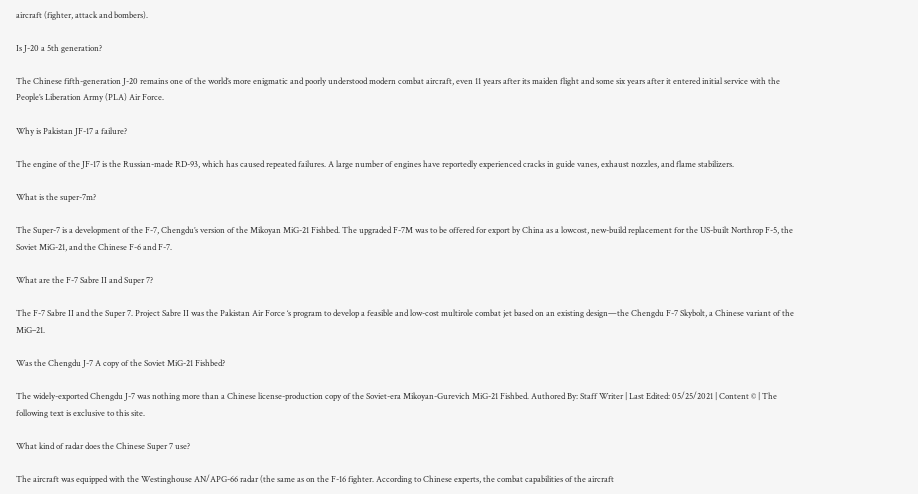aircraft (fighter, attack and bombers).

Is J-20 a 5th generation?

The Chinese fifth-generation J-20 remains one of the world’s more enigmatic and poorly understood modern combat aircraft, even 11 years after its maiden flight and some six years after it entered initial service with the People’s Liberation Army (PLA) Air Force.

Why is Pakistan JF-17 a failure?

The engine of the JF-17 is the Russian-made RD-93, which has caused repeated failures. A large number of engines have reportedly experienced cracks in guide vanes, exhaust nozzles, and flame stabilizers.

What is the super-7m?

The Super-7 is a development of the F-7, Chengdu’s version of the Mikoyan MiG-21 Fishbed. The upgraded F-7M was to be offered for export by China as a lowcost, new-build replacement for the US-built Northrop F-5, the Soviet MiG-21, and the Chinese F-6 and F-7.

What are the F-7 Sabre II and Super 7?

The F-7 Sabre II and the Super 7. Project Sabre II was the Pakistan Air Force ‘s program to develop a feasible and low-cost multirole combat jet based on an existing design—the Chengdu F-7 Skybolt, a Chinese variant of the MiG–21.

Was the Chengdu J-7 A copy of the Soviet MiG-21 Fishbed?

The widely-exported Chengdu J-7 was nothing more than a Chinese license-production copy of the Soviet-era Mikoyan-Gurevich MiG-21 Fishbed. Authored By: Staff Writer | Last Edited: 05/25/2021 | Content © | The following text is exclusive to this site.

What kind of radar does the Chinese Super 7 use?

The aircraft was equipped with the Westinghouse AN/APG-66 radar (the same as on the F-16 fighter. According to Chinese experts, the combat capabilities of the aircraft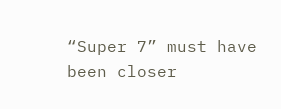“Super 7” must have been closer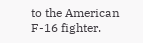to the American F-16 fighter.